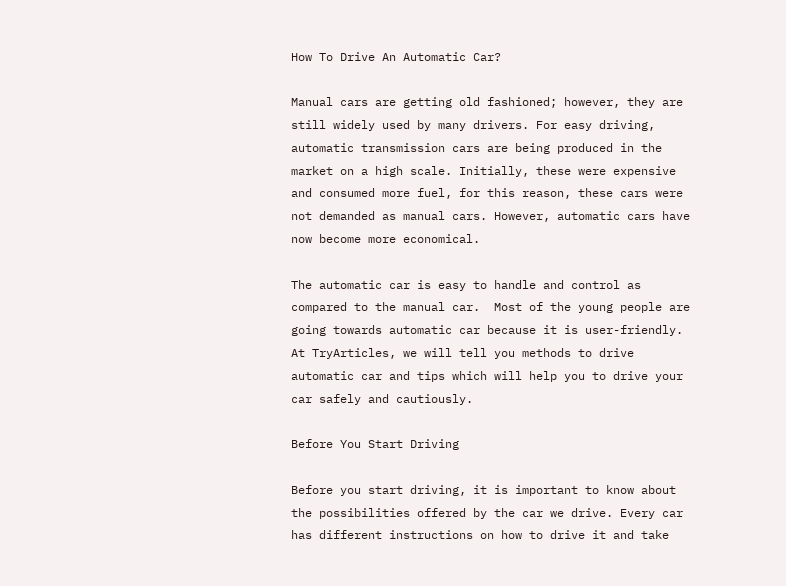How To Drive An Automatic Car?

Manual cars are getting old fashioned; however, they are still widely used by many drivers. For easy driving, automatic transmission cars are being produced in the market on a high scale. Initially, these were expensive and consumed more fuel, for this reason, these cars were not demanded as manual cars. However, automatic cars have now become more economical.

The automatic car is easy to handle and control as compared to the manual car.  Most of the young people are going towards automatic car because it is user-friendly. At TryArticles, we will tell you methods to drive automatic car and tips which will help you to drive your car safely and cautiously.

Before You Start Driving

Before you start driving, it is important to know about the possibilities offered by the car we drive. Every car has different instructions on how to drive it and take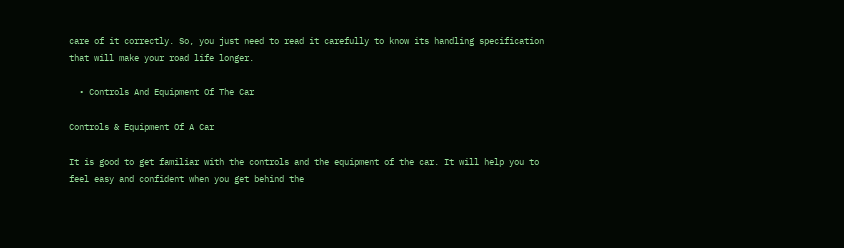care of it correctly. So, you just need to read it carefully to know its handling specification that will make your road life longer.

  • Controls And Equipment Of The Car

Controls & Equipment Of A Car

It is good to get familiar with the controls and the equipment of the car. It will help you to feel easy and confident when you get behind the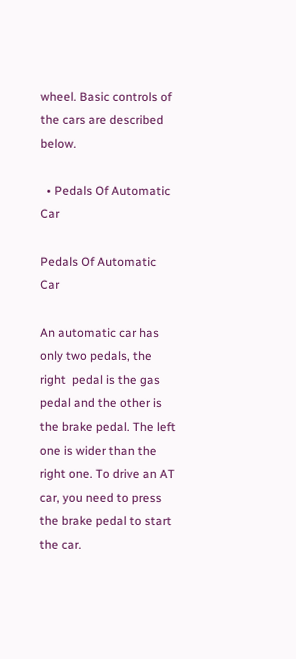wheel. Basic controls of the cars are described below.

  • Pedals Of Automatic Car

Pedals Of Automatic Car

An automatic car has only two pedals, the right  pedal is the gas pedal and the other is the brake pedal. The left one is wider than the right one. To drive an AT car, you need to press the brake pedal to start the car.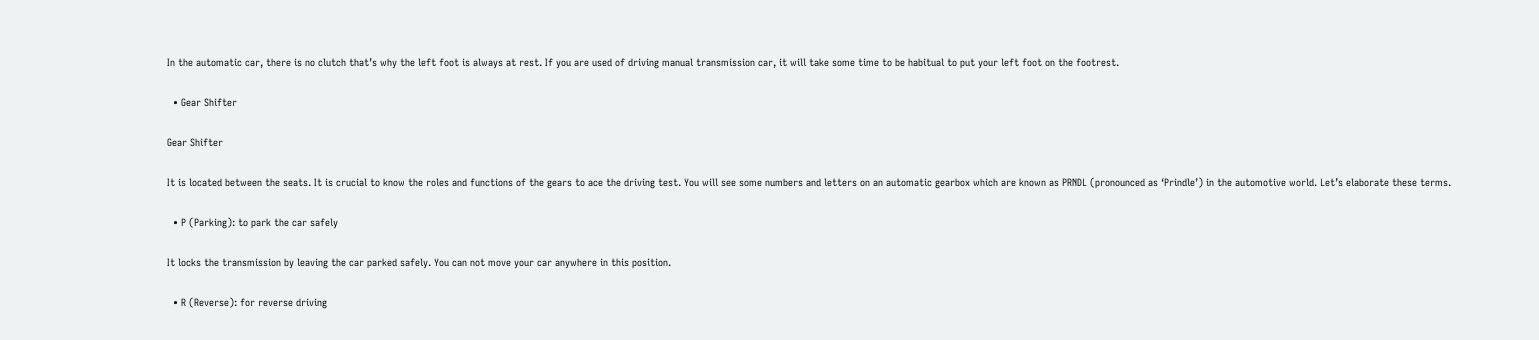In the automatic car, there is no clutch that’s why the left foot is always at rest. If you are used of driving manual transmission car, it will take some time to be habitual to put your left foot on the footrest.

  • Gear Shifter

Gear Shifter

It is located between the seats. It is crucial to know the roles and functions of the gears to ace the driving test. You will see some numbers and letters on an automatic gearbox which are known as PRNDL (pronounced as ‘Prindle’) in the automotive world. Let’s elaborate these terms.

  • P (Parking): to park the car safely

It locks the transmission by leaving the car parked safely. You can not move your car anywhere in this position.

  • R (Reverse): for reverse driving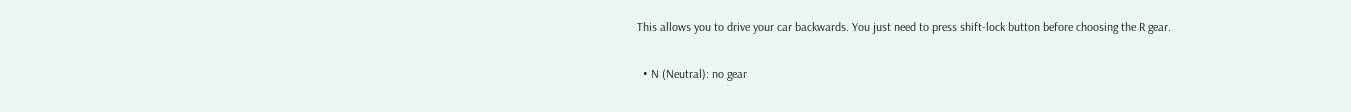This allows you to drive your car backwards. You just need to press shift-lock button before choosing the R gear.

  • N (Neutral): no gear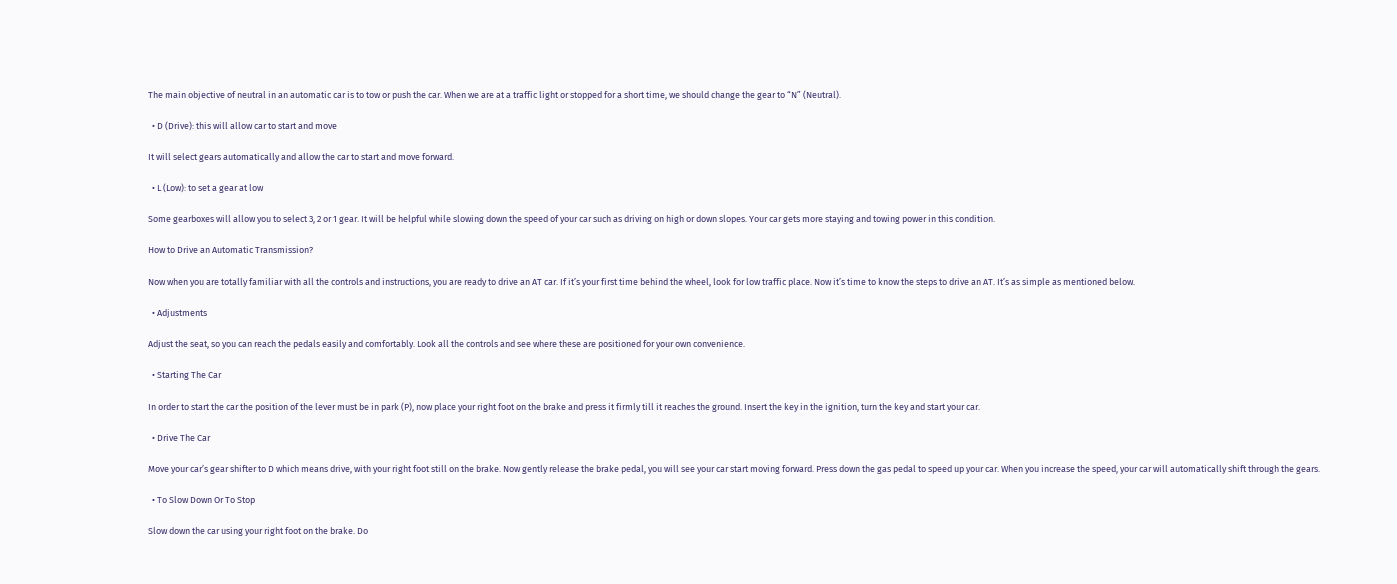The main objective of neutral in an automatic car is to tow or push the car. When we are at a traffic light or stopped for a short time, we should change the gear to “N” (Neutral).

  • D (Drive): this will allow car to start and move

It will select gears automatically and allow the car to start and move forward.

  • L (Low): to set a gear at low

Some gearboxes will allow you to select 3, 2 or 1 gear. It will be helpful while slowing down the speed of your car such as driving on high or down slopes. Your car gets more staying and towing power in this condition.

How to Drive an Automatic Transmission?

Now when you are totally familiar with all the controls and instructions, you are ready to drive an AT car. If it’s your first time behind the wheel, look for low traffic place. Now it’s time to know the steps to drive an AT. It’s as simple as mentioned below.

  • Adjustments

Adjust the seat, so you can reach the pedals easily and comfortably. Look all the controls and see where these are positioned for your own convenience.

  • Starting The Car

In order to start the car the position of the lever must be in park (P), now place your right foot on the brake and press it firmly till it reaches the ground. Insert the key in the ignition, turn the key and start your car.

  • Drive The Car

Move your car’s gear shifter to D which means drive, with your right foot still on the brake. Now gently release the brake pedal, you will see your car start moving forward. Press down the gas pedal to speed up your car. When you increase the speed, your car will automatically shift through the gears.

  • To Slow Down Or To Stop

Slow down the car using your right foot on the brake. Do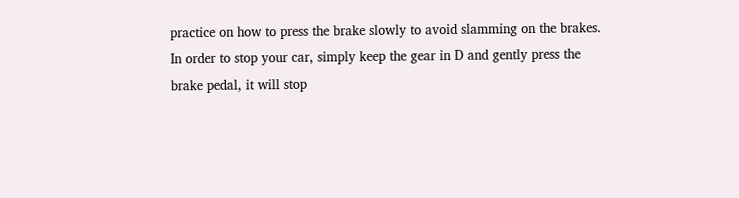practice on how to press the brake slowly to avoid slamming on the brakes. In order to stop your car, simply keep the gear in D and gently press the brake pedal, it will stop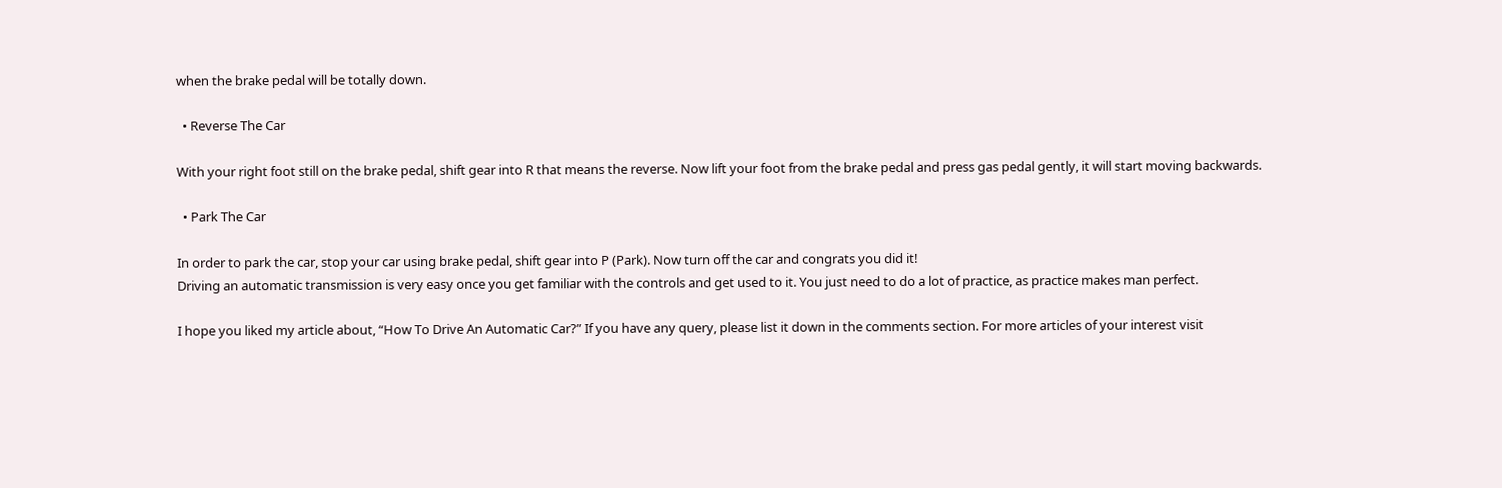when the brake pedal will be totally down.

  • Reverse The Car

With your right foot still on the brake pedal, shift gear into R that means the reverse. Now lift your foot from the brake pedal and press gas pedal gently, it will start moving backwards.

  • Park The Car

In order to park the car, stop your car using brake pedal, shift gear into P (Park). Now turn off the car and congrats you did it!
Driving an automatic transmission is very easy once you get familiar with the controls and get used to it. You just need to do a lot of practice, as practice makes man perfect.

I hope you liked my article about, “How To Drive An Automatic Car?” If you have any query, please list it down in the comments section. For more articles of your interest visit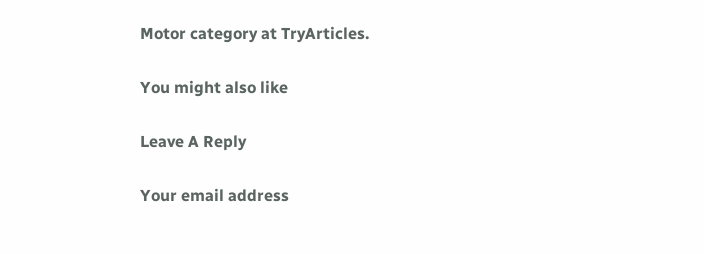Motor category at TryArticles.

You might also like

Leave A Reply

Your email address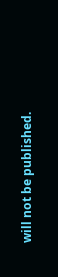will not be published.